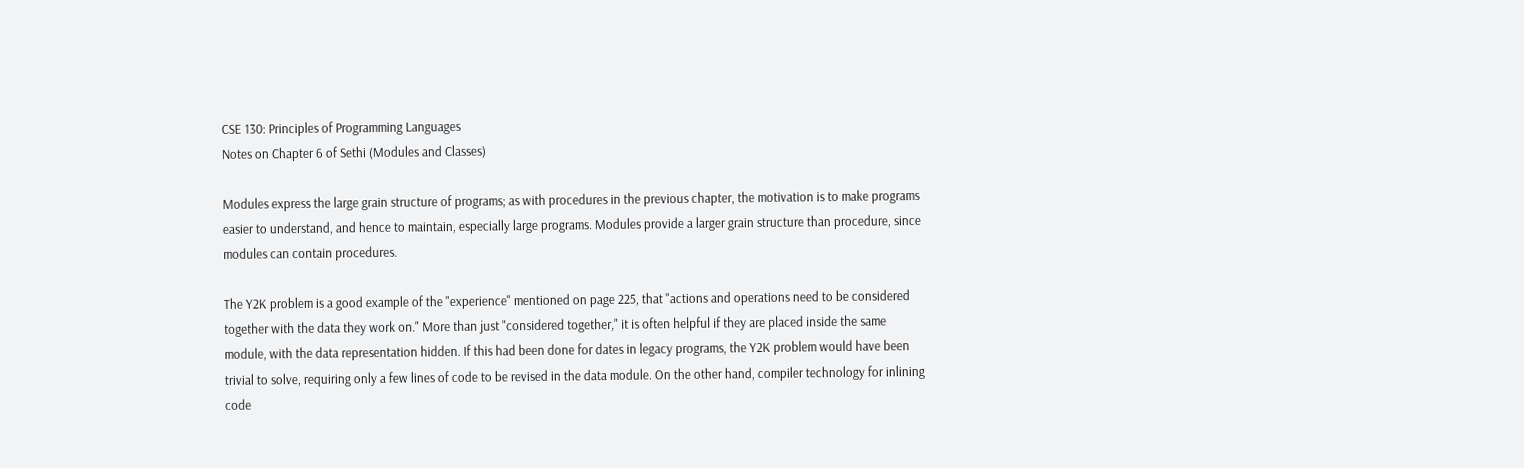CSE 130: Principles of Programming Languages
Notes on Chapter 6 of Sethi (Modules and Classes)

Modules express the large grain structure of programs; as with procedures in the previous chapter, the motivation is to make programs easier to understand, and hence to maintain, especially large programs. Modules provide a larger grain structure than procedure, since modules can contain procedures.

The Y2K problem is a good example of the "experience" mentioned on page 225, that "actions and operations need to be considered together with the data they work on." More than just "considered together," it is often helpful if they are placed inside the same module, with the data representation hidden. If this had been done for dates in legacy programs, the Y2K problem would have been trivial to solve, requiring only a few lines of code to be revised in the data module. On the other hand, compiler technology for inlining code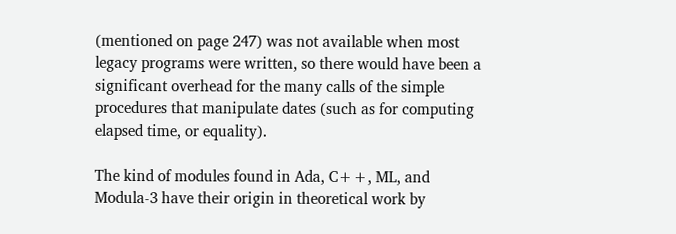(mentioned on page 247) was not available when most legacy programs were written, so there would have been a significant overhead for the many calls of the simple procedures that manipulate dates (such as for computing elapsed time, or equality).

The kind of modules found in Ada, C++, ML, and Modula-3 have their origin in theoretical work by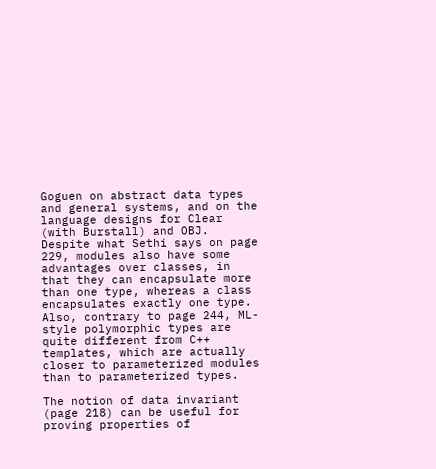Goguen on abstract data types and general systems, and on the language designs for Clear (with Burstall) and OBJ. Despite what Sethi says on page 229, modules also have some advantages over classes, in that they can encapsulate more than one type, whereas a class encapsulates exactly one type. Also, contrary to page 244, ML-style polymorphic types are quite different from C++ templates, which are actually closer to parameterized modules than to parameterized types.

The notion of data invariant (page 218) can be useful for proving properties of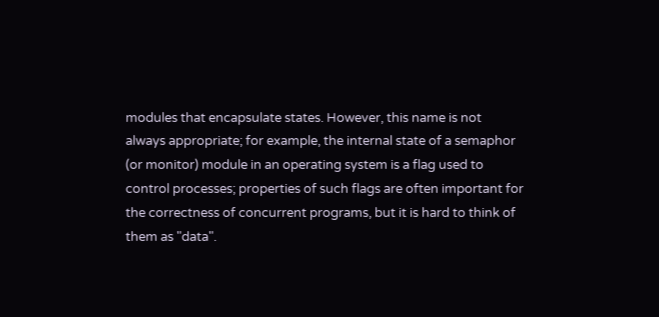modules that encapsulate states. However, this name is not always appropriate; for example, the internal state of a semaphor (or monitor) module in an operating system is a flag used to control processes; properties of such flags are often important for the correctness of concurrent programs, but it is hard to think of them as "data".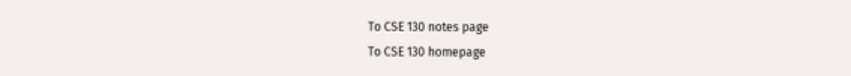To CSE 130 notes page
To CSE 130 homepage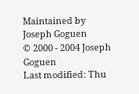Maintained by Joseph Goguen
© 2000 - 2004 Joseph Goguen
Last modified: Thu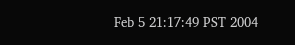Feb 5 21:17:49 PST 2004